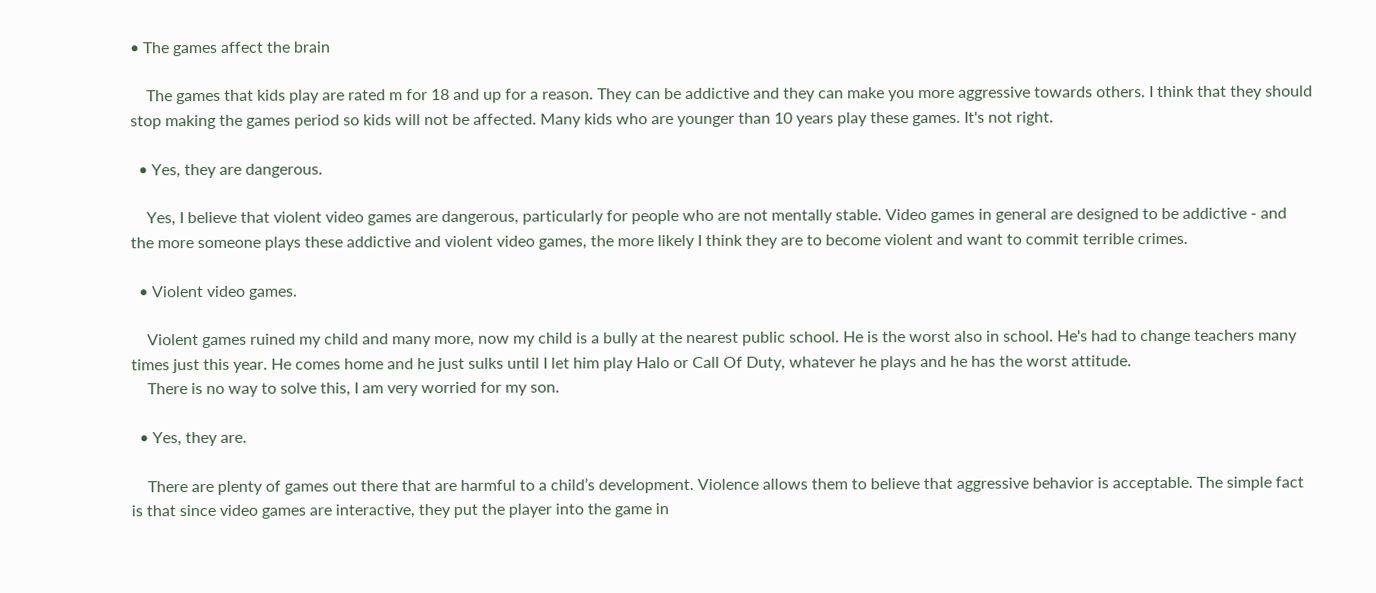• The games affect the brain

    The games that kids play are rated m for 18 and up for a reason. They can be addictive and they can make you more aggressive towards others. I think that they should stop making the games period so kids will not be affected. Many kids who are younger than 10 years play these games. It's not right.

  • Yes, they are dangerous.

    Yes, I believe that violent video games are dangerous, particularly for people who are not mentally stable. Video games in general are designed to be addictive - and the more someone plays these addictive and violent video games, the more likely I think they are to become violent and want to commit terrible crimes.

  • Violent video games.

    Violent games ruined my child and many more, now my child is a bully at the nearest public school. He is the worst also in school. He's had to change teachers many times just this year. He comes home and he just sulks until I let him play Halo or Call Of Duty, whatever he plays and he has the worst attitude.
    There is no way to solve this, I am very worried for my son.

  • Yes, they are.

    There are plenty of games out there that are harmful to a child’s development. Violence allows them to believe that aggressive behavior is acceptable. The simple fact is that since video games are interactive, they put the player into the game in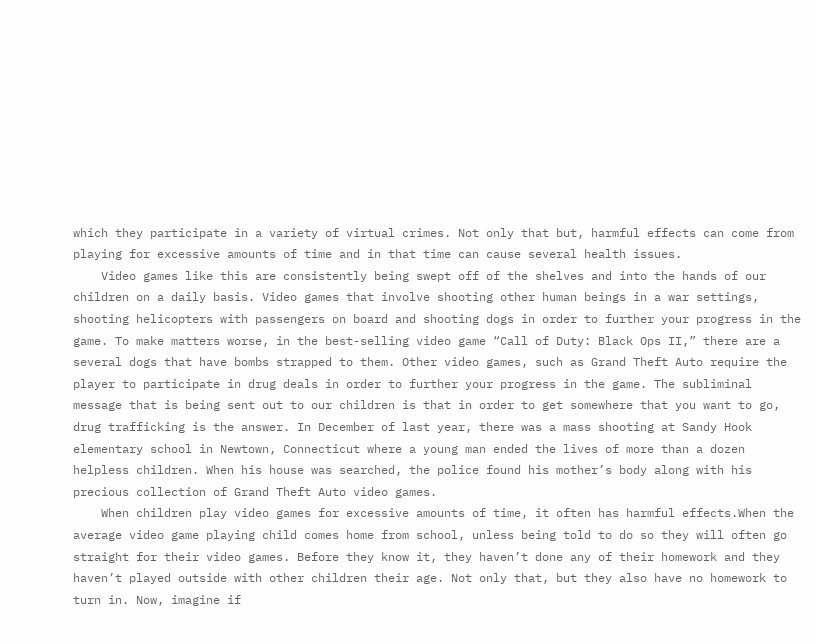which they participate in a variety of virtual crimes. Not only that but, harmful effects can come from playing for excessive amounts of time and in that time can cause several health issues.
    Video games like this are consistently being swept off of the shelves and into the hands of our children on a daily basis. Video games that involve shooting other human beings in a war settings, shooting helicopters with passengers on board and shooting dogs in order to further your progress in the game. To make matters worse, in the best-selling video game “Call of Duty: Black Ops II,” there are a several dogs that have bombs strapped to them. Other video games, such as Grand Theft Auto require the player to participate in drug deals in order to further your progress in the game. The subliminal message that is being sent out to our children is that in order to get somewhere that you want to go, drug trafficking is the answer. In December of last year, there was a mass shooting at Sandy Hook elementary school in Newtown, Connecticut where a young man ended the lives of more than a dozen helpless children. When his house was searched, the police found his mother’s body along with his precious collection of Grand Theft Auto video games.
    When children play video games for excessive amounts of time, it often has harmful effects.When the average video game playing child comes home from school, unless being told to do so they will often go straight for their video games. Before they know it, they haven’t done any of their homework and they haven’t played outside with other children their age. Not only that, but they also have no homework to turn in. Now, imagine if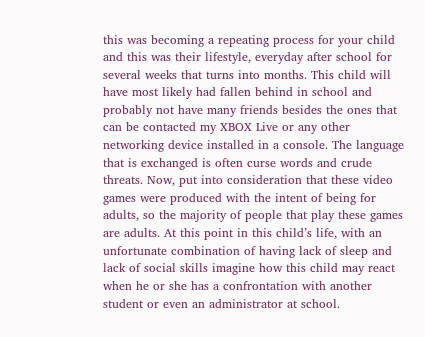this was becoming a repeating process for your child and this was their lifestyle, everyday after school for several weeks that turns into months. This child will have most likely had fallen behind in school and probably not have many friends besides the ones that can be contacted my XBOX Live or any other networking device installed in a console. The language that is exchanged is often curse words and crude threats. Now, put into consideration that these video games were produced with the intent of being for adults, so the majority of people that play these games are adults. At this point in this child’s life, with an unfortunate combination of having lack of sleep and lack of social skills imagine how this child may react when he or she has a confrontation with another student or even an administrator at school.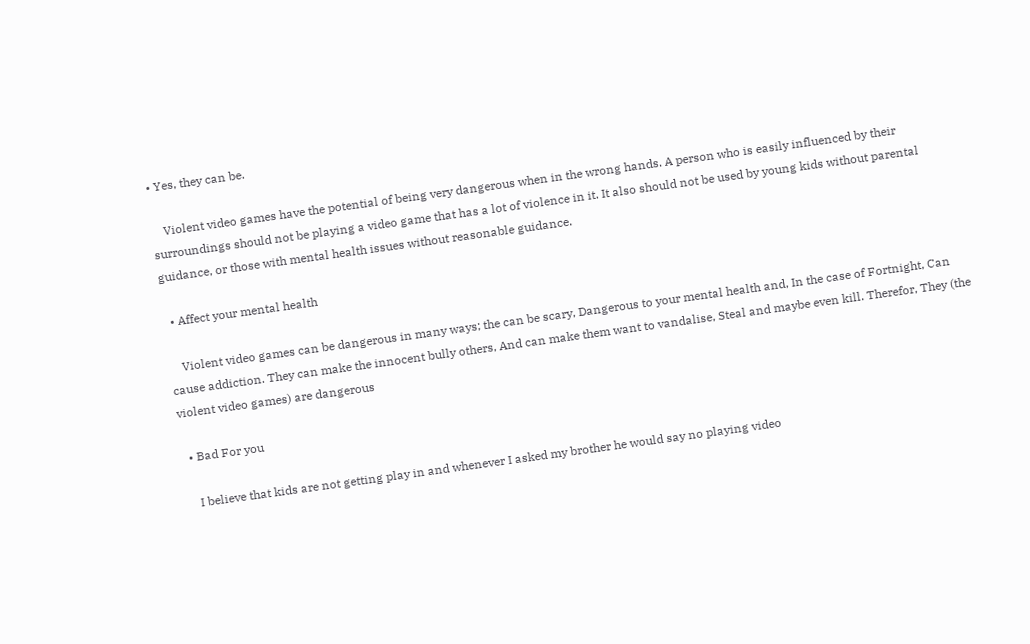• Yes, they can be.

    Violent video games have the potential of being very dangerous when in the wrong hands. A person who is easily influenced by their surroundings should not be playing a video game that has a lot of violence in it. It also should not be used by young kids without parental guidance, or those with mental health issues without reasonable guidance.

  • Affect your mental health

    Violent video games can be dangerous in many ways; the can be scary, Dangerous to your mental health and, In the case of Fortnight, Can cause addiction. They can make the innocent bully others, And can make them want to vandalise, Steal and maybe even kill. Therefor, They (the violent video games) are dangerous

  • Bad For you

    I believe that kids are not getting play in and whenever I asked my brother he would say no playing video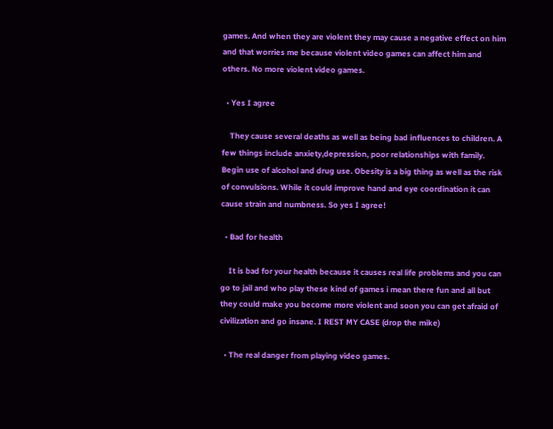games. And when they are violent they may cause a negative effect on him and that worries me because violent video games can affect him and others. No more violent video games.

  • Yes I agree

    They cause several deaths as well as being bad influences to children. A few things include anxiety,depression, poor relationships with family. Begin use of alcohol and drug use. Obesity is a big thing as well as the risk of convulsions. While it could improve hand and eye coordination it can cause strain and numbness. So yes I agree!

  • Bad for health

    It is bad for your health because it causes real life problems and you can go to jail and who play these kind of games i mean there fun and all but they could make you become more violent and soon you can get afraid of civilization and go insane. I REST MY CASE (drop the mike)

  • The real danger from playing video games.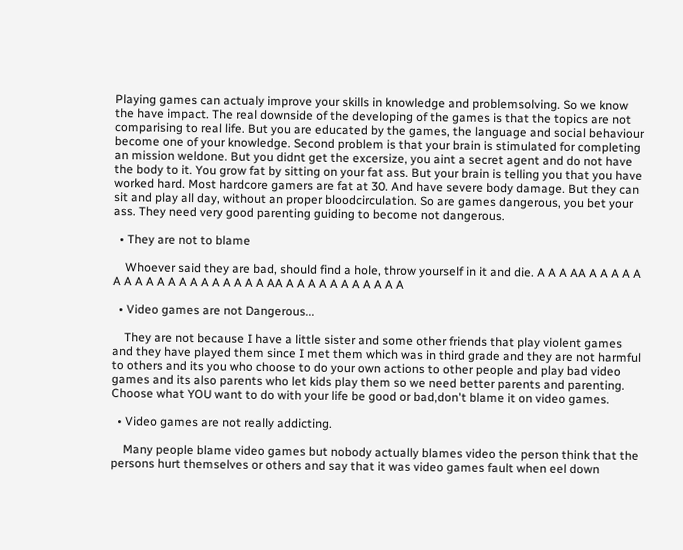Playing games can actualy improve your skills in knowledge and problemsolving. So we know the have impact. The real downside of the developing of the games is that the topics are not comparising to real life. But you are educated by the games, the language and social behaviour become one of your knowledge. Second problem is that your brain is stimulated for completing an mission weldone. But you didnt get the excersize, you aint a secret agent and do not have the body to it. You grow fat by sitting on your fat ass. But your brain is telling you that you have worked hard. Most hardcore gamers are fat at 30. And have severe body damage. But they can sit and play all day, without an proper bloodcirculation. So are games dangerous, you bet your ass. They need very good parenting guiding to become not dangerous.

  • They are not to blame

    Whoever said they are bad, should find a hole, throw yourself in it and die. A A A AA A A A A A A A A A A A A A A A A A A A AA A A A A A A A A A A A

  • Video games are not Dangerous...

    They are not because I have a little sister and some other friends that play violent games and they have played them since I met them which was in third grade and they are not harmful to others and its you who choose to do your own actions to other people and play bad video games and its also parents who let kids play them so we need better parents and parenting. Choose what YOU want to do with your life be good or bad,don't blame it on video games.

  • Video games are not really addicting.

    Many people blame video games but nobody actually blames video the person think that the persons hurt themselves or others and say that it was video games fault when eel down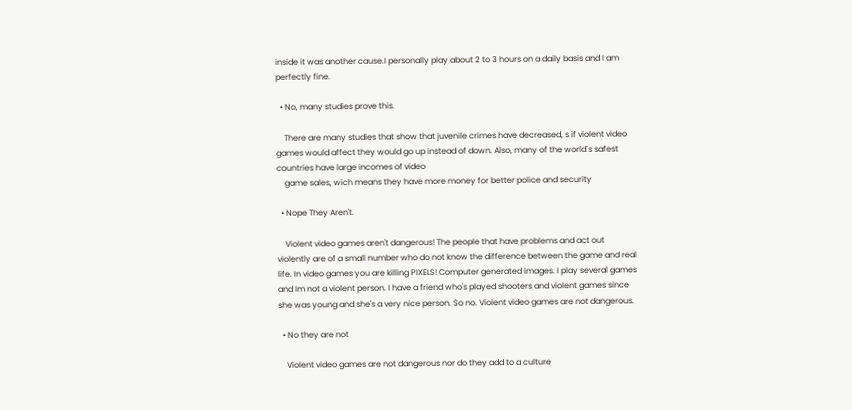inside it was another cause.I personally play about 2 to 3 hours on a daily basis and I am perfectly fine.

  • No, many studies prove this.

    There are many studies that show that juvenile crimes have decreased, s if violent video games would affect they would go up instead of down. Also, many of the world´s safest countries have large incomes of video
    game sales, wich means they have more money for better police and security

  • Nope They Aren't.

    Violent video games aren't dangerous! The people that have problems and act out violently are of a small number who do not know the difference between the game and real life. In video games you are killing PIXELS! Computer generated images. I play several games and Im not a violent person. I have a friend who's played shooters and violent games since she was young and she's a very nice person. So no. Violent video games are not dangerous.

  • No they are not

    Violent video games are not dangerous nor do they add to a culture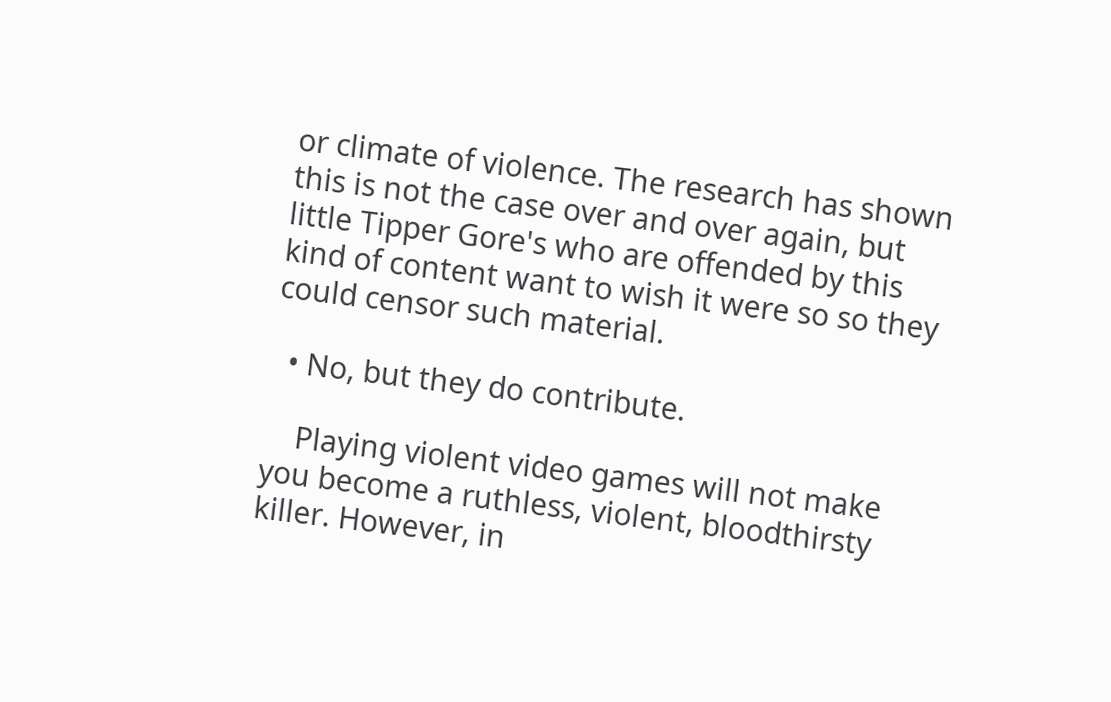or climate of violence. The research has shown this is not the case over and over again, but little Tipper Gore's who are offended by this kind of content want to wish it were so so they could censor such material.

  • No, but they do contribute.

    Playing violent video games will not make you become a ruthless, violent, bloodthirsty killer. However, in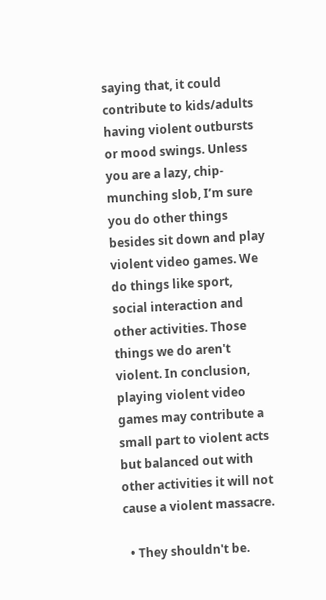saying that, it could contribute to kids/adults having violent outbursts or mood swings. Unless you are a lazy, chip-munching slob, I’m sure you do other things besides sit down and play violent video games. We do things like sport, social interaction and other activities. Those things we do aren't violent. In conclusion, playing violent video games may contribute a small part to violent acts but balanced out with other activities it will not cause a violent massacre.

  • They shouldn't be.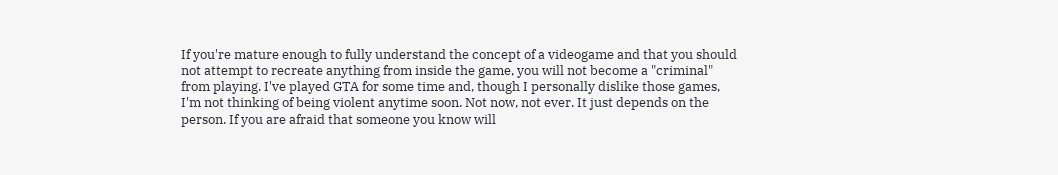If you're mature enough to fully understand the concept of a videogame and that you should not attempt to recreate anything from inside the game, you will not become a "criminal" from playing. I've played GTA for some time and, though I personally dislike those games, I'm not thinking of being violent anytime soon. Not now, not ever. It just depends on the person. If you are afraid that someone you know will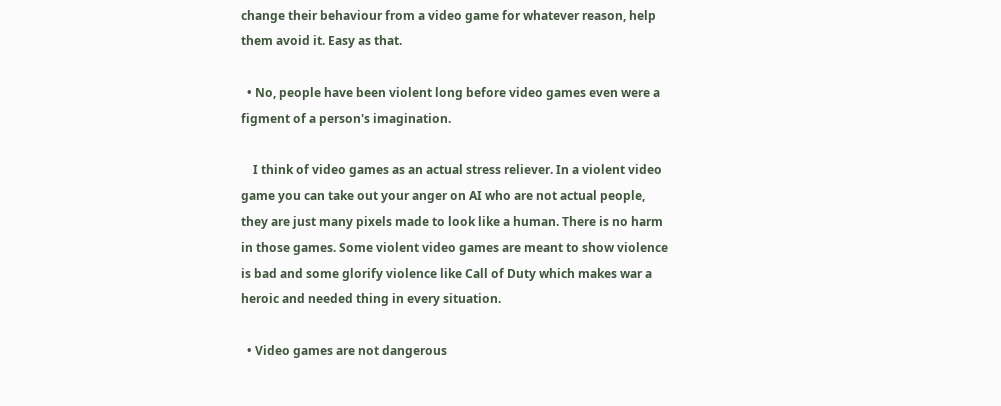change their behaviour from a video game for whatever reason, help them avoid it. Easy as that.

  • No, people have been violent long before video games even were a figment of a person's imagination.

    I think of video games as an actual stress reliever. In a violent video game you can take out your anger on AI who are not actual people, they are just many pixels made to look like a human. There is no harm in those games. Some violent video games are meant to show violence is bad and some glorify violence like Call of Duty which makes war a heroic and needed thing in every situation.

  • Video games are not dangerous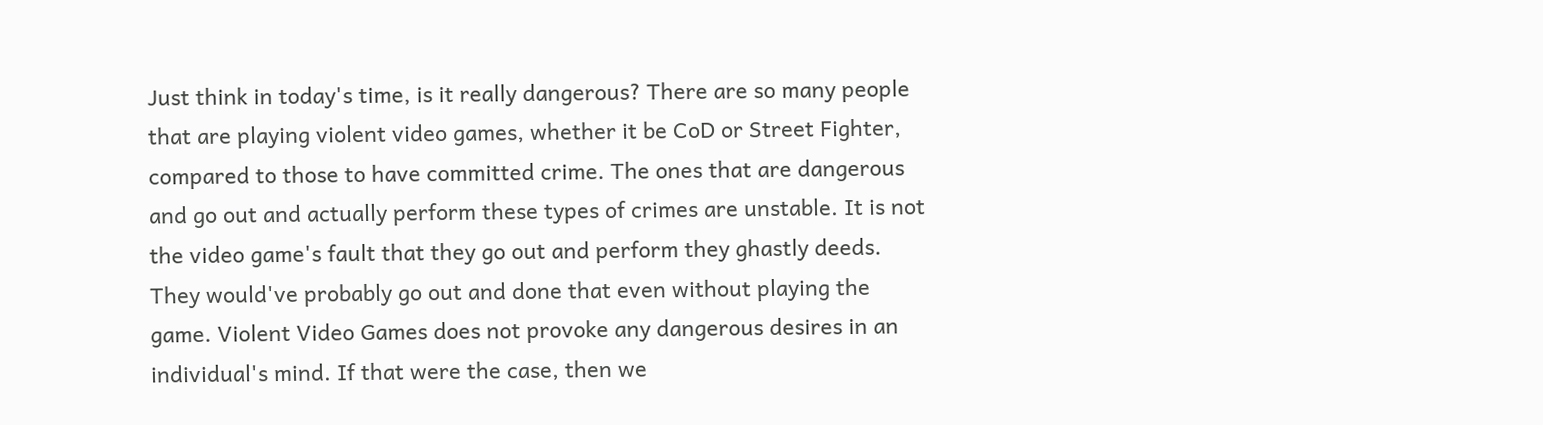Just think in today's time, is it really dangerous? There are so many people that are playing violent video games, whether it be CoD or Street Fighter, compared to those to have committed crime. The ones that are dangerous and go out and actually perform these types of crimes are unstable. It is not the video game's fault that they go out and perform they ghastly deeds. They would've probably go out and done that even without playing the game. Violent Video Games does not provoke any dangerous desires in an individual's mind. If that were the case, then we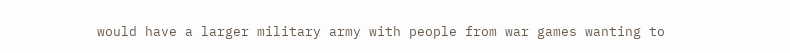would have a larger military army with people from war games wanting to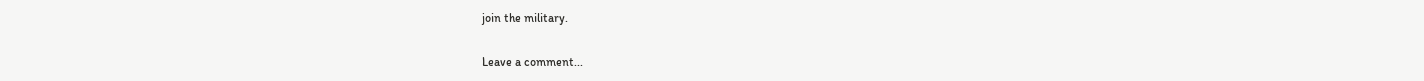join the military.

Leave a comment...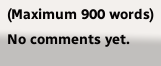(Maximum 900 words)
No comments yet.